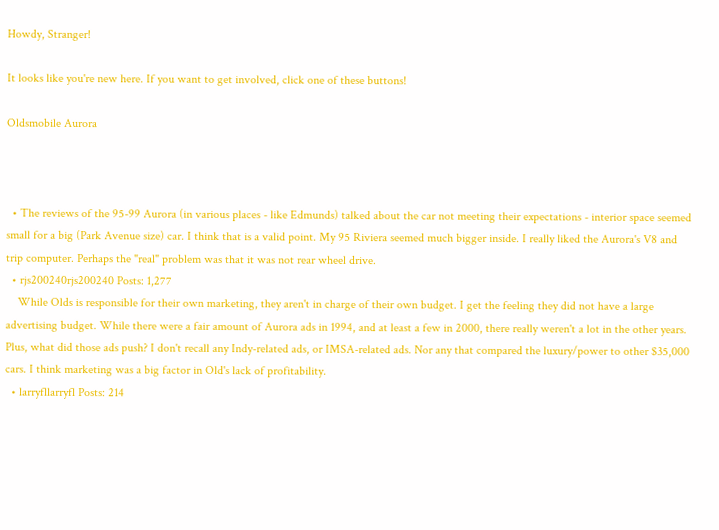Howdy, Stranger!

It looks like you're new here. If you want to get involved, click one of these buttons!

Oldsmobile Aurora



  • The reviews of the 95-99 Aurora (in various places - like Edmunds) talked about the car not meeting their expectations - interior space seemed small for a big (Park Avenue size) car. I think that is a valid point. My 95 Riviera seemed much bigger inside. I really liked the Aurora's V8 and trip computer. Perhaps the "real" problem was that it was not rear wheel drive.
  • rjs200240rjs200240 Posts: 1,277
    While Olds is responsible for their own marketing, they aren't in charge of their own budget. I get the feeling they did not have a large advertising budget. While there were a fair amount of Aurora ads in 1994, and at least a few in 2000, there really weren't a lot in the other years. Plus, what did those ads push? I don't recall any Indy-related ads, or IMSA-related ads. Nor any that compared the luxury/power to other $35,000 cars. I think marketing was a big factor in Old's lack of profitability.
  • larryfllarryfl Posts: 214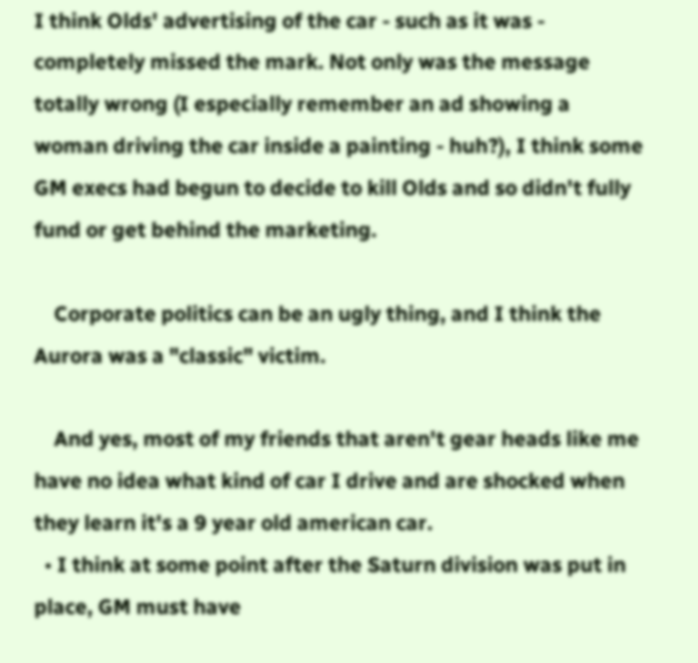I think Olds' advertising of the car - such as it was - completely missed the mark. Not only was the message totally wrong (I especially remember an ad showing a woman driving the car inside a painting - huh?), I think some GM execs had begun to decide to kill Olds and so didn't fully fund or get behind the marketing.

    Corporate politics can be an ugly thing, and I think the Aurora was a "classic" victim.

    And yes, most of my friends that aren't gear heads like me have no idea what kind of car I drive and are shocked when they learn it's a 9 year old american car.
  • I think at some point after the Saturn division was put in place, GM must have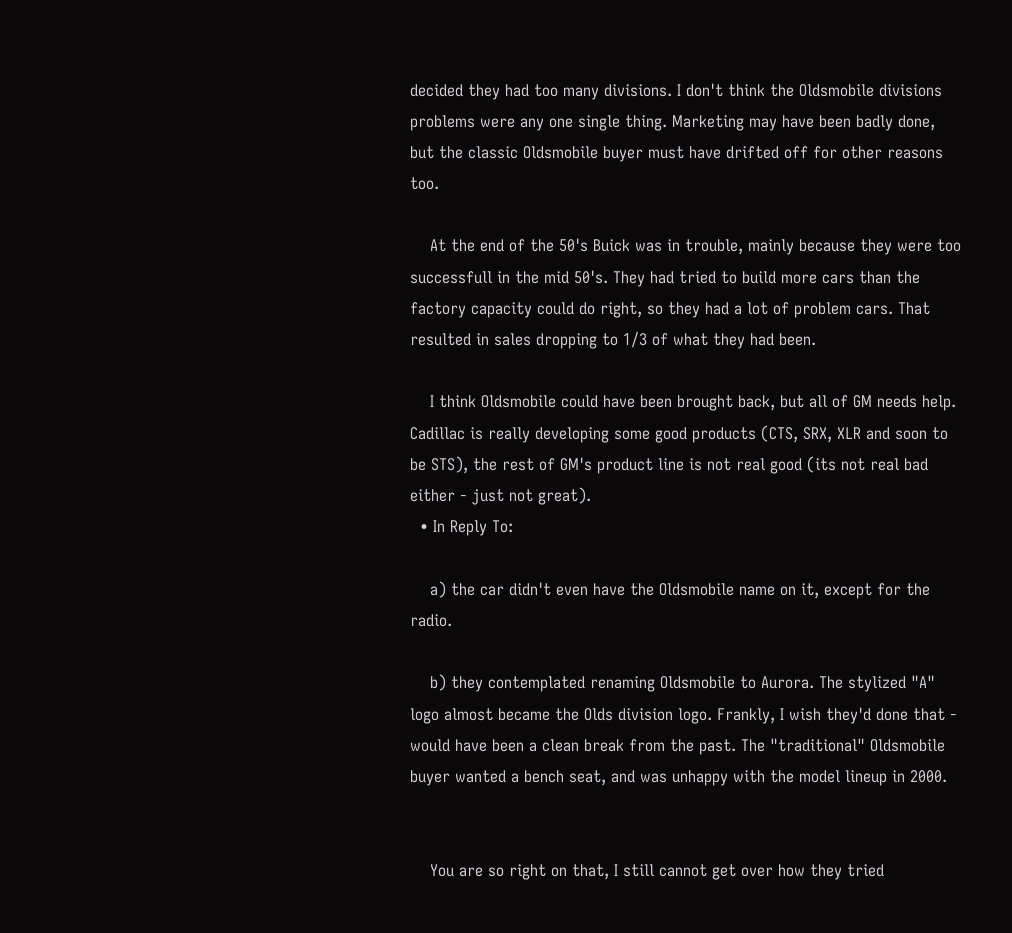decided they had too many divisions. I don't think the Oldsmobile divisions problems were any one single thing. Marketing may have been badly done, but the classic Oldsmobile buyer must have drifted off for other reasons too.

    At the end of the 50's Buick was in trouble, mainly because they were too successfull in the mid 50's. They had tried to build more cars than the factory capacity could do right, so they had a lot of problem cars. That resulted in sales dropping to 1/3 of what they had been.

    I think Oldsmobile could have been brought back, but all of GM needs help. Cadillac is really developing some good products (CTS, SRX, XLR and soon to be STS), the rest of GM's product line is not real good (its not real bad either - just not great).
  • In Reply To:

    a) the car didn't even have the Oldsmobile name on it, except for the radio.

    b) they contemplated renaming Oldsmobile to Aurora. The stylized "A" logo almost became the Olds division logo. Frankly, I wish they'd done that - would have been a clean break from the past. The "traditional" Oldsmobile buyer wanted a bench seat, and was unhappy with the model lineup in 2000.


    You are so right on that, I still cannot get over how they tried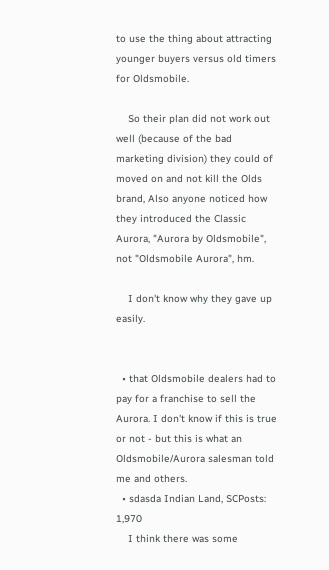to use the thing about attracting younger buyers versus old timers for Oldsmobile.

    So their plan did not work out well (because of the bad marketing division) they could of moved on and not kill the Olds brand, Also anyone noticed how they introduced the Classic Aurora, "Aurora by Oldsmobile", not "Oldsmobile Aurora", hm.

    I don't know why they gave up easily.


  • that Oldsmobile dealers had to pay for a franchise to sell the Aurora. I don't know if this is true or not - but this is what an Oldsmobile/Aurora salesman told me and others.
  • sdasda Indian Land, SCPosts: 1,970
    I think there was some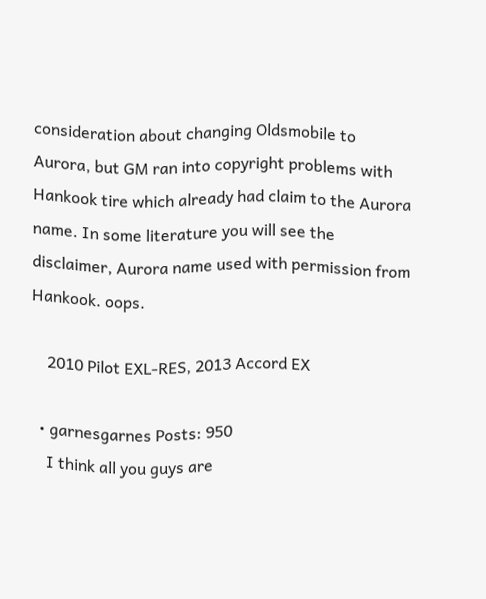consideration about changing Oldsmobile to Aurora, but GM ran into copyright problems with Hankook tire which already had claim to the Aurora name. In some literature you will see the disclaimer, Aurora name used with permission from Hankook. oops.

    2010 Pilot EXL-RES, 2013 Accord EX

  • garnesgarnes Posts: 950
    I think all you guys are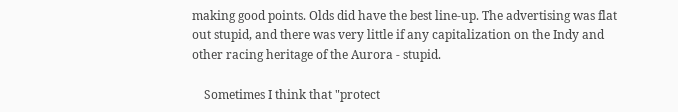making good points. Olds did have the best line-up. The advertising was flat out stupid, and there was very little if any capitalization on the Indy and other racing heritage of the Aurora - stupid.

    Sometimes I think that "protect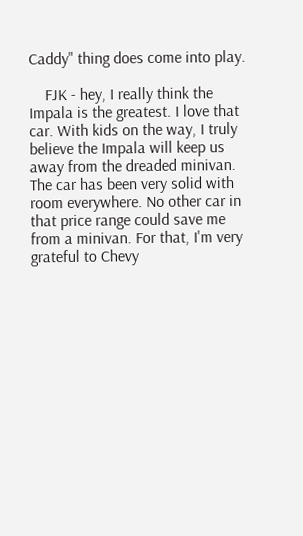Caddy" thing does come into play.

    FJK - hey, I really think the Impala is the greatest. I love that car. With kids on the way, I truly believe the Impala will keep us away from the dreaded minivan. The car has been very solid with room everywhere. No other car in that price range could save me from a minivan. For that, I'm very grateful to Chevy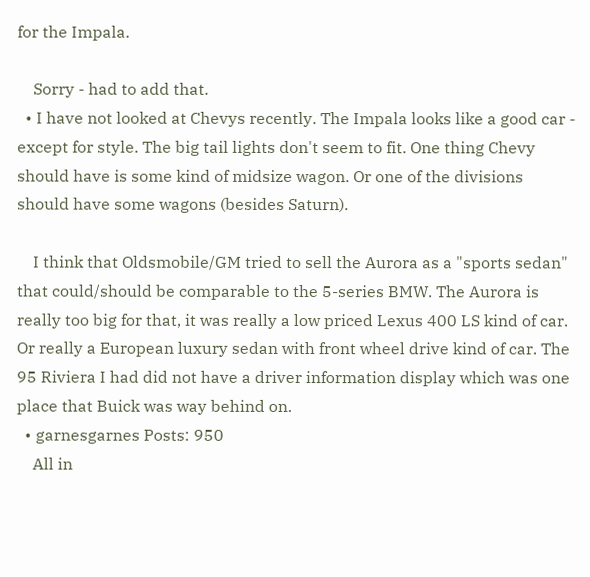for the Impala.

    Sorry - had to add that.
  • I have not looked at Chevys recently. The Impala looks like a good car - except for style. The big tail lights don't seem to fit. One thing Chevy should have is some kind of midsize wagon. Or one of the divisions should have some wagons (besides Saturn).

    I think that Oldsmobile/GM tried to sell the Aurora as a "sports sedan" that could/should be comparable to the 5-series BMW. The Aurora is really too big for that, it was really a low priced Lexus 400 LS kind of car. Or really a European luxury sedan with front wheel drive kind of car. The 95 Riviera I had did not have a driver information display which was one place that Buick was way behind on.
  • garnesgarnes Posts: 950
    All in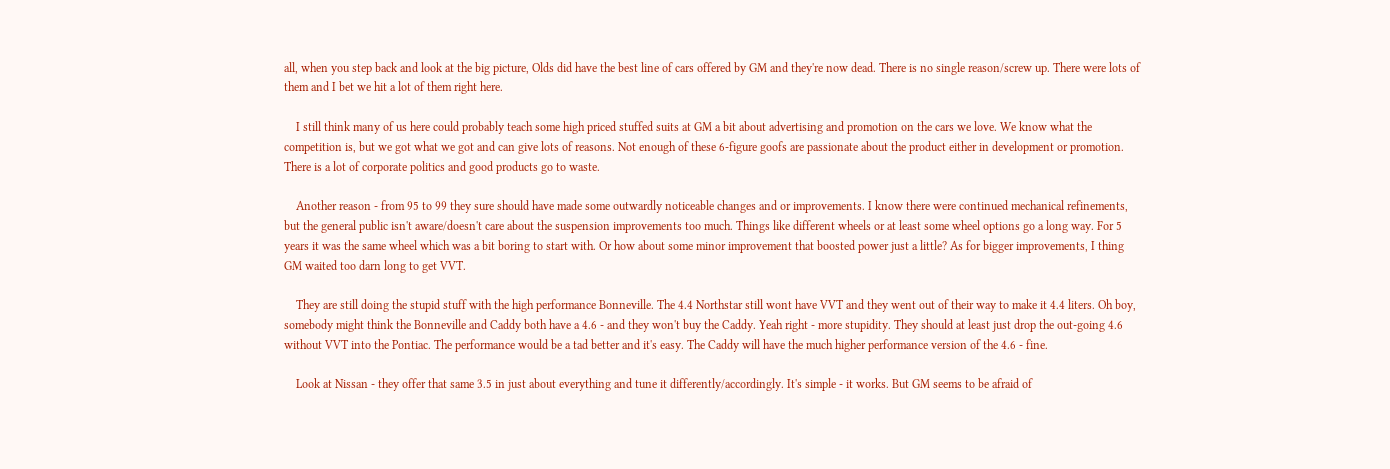all, when you step back and look at the big picture, Olds did have the best line of cars offered by GM and they're now dead. There is no single reason/screw up. There were lots of them and I bet we hit a lot of them right here.

    I still think many of us here could probably teach some high priced stuffed suits at GM a bit about advertising and promotion on the cars we love. We know what the competition is, but we got what we got and can give lots of reasons. Not enough of these 6-figure goofs are passionate about the product either in development or promotion. There is a lot of corporate politics and good products go to waste.

    Another reason - from 95 to 99 they sure should have made some outwardly noticeable changes and or improvements. I know there were continued mechanical refinements, but the general public isn't aware/doesn't care about the suspension improvements too much. Things like different wheels or at least some wheel options go a long way. For 5 years it was the same wheel which was a bit boring to start with. Or how about some minor improvement that boosted power just a little? As for bigger improvements, I thing GM waited too darn long to get VVT.

    They are still doing the stupid stuff with the high performance Bonneville. The 4.4 Northstar still wont have VVT and they went out of their way to make it 4.4 liters. Oh boy, somebody might think the Bonneville and Caddy both have a 4.6 - and they won't buy the Caddy. Yeah right - more stupidity. They should at least just drop the out-going 4.6 without VVT into the Pontiac. The performance would be a tad better and it's easy. The Caddy will have the much higher performance version of the 4.6 - fine.

    Look at Nissan - they offer that same 3.5 in just about everything and tune it differently/accordingly. It's simple - it works. But GM seems to be afraid of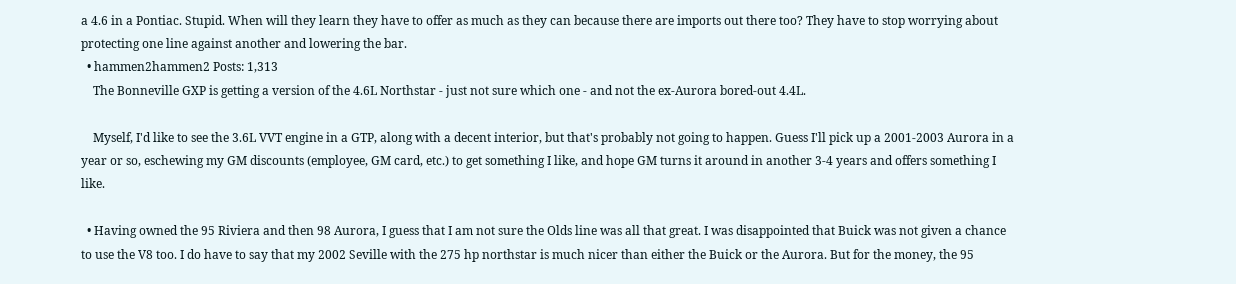a 4.6 in a Pontiac. Stupid. When will they learn they have to offer as much as they can because there are imports out there too? They have to stop worrying about protecting one line against another and lowering the bar.
  • hammen2hammen2 Posts: 1,313
    The Bonneville GXP is getting a version of the 4.6L Northstar - just not sure which one - and not the ex-Aurora bored-out 4.4L.

    Myself, I'd like to see the 3.6L VVT engine in a GTP, along with a decent interior, but that's probably not going to happen. Guess I'll pick up a 2001-2003 Aurora in a year or so, eschewing my GM discounts (employee, GM card, etc.) to get something I like, and hope GM turns it around in another 3-4 years and offers something I like.

  • Having owned the 95 Riviera and then 98 Aurora, I guess that I am not sure the Olds line was all that great. I was disappointed that Buick was not given a chance to use the V8 too. I do have to say that my 2002 Seville with the 275 hp northstar is much nicer than either the Buick or the Aurora. But for the money, the 95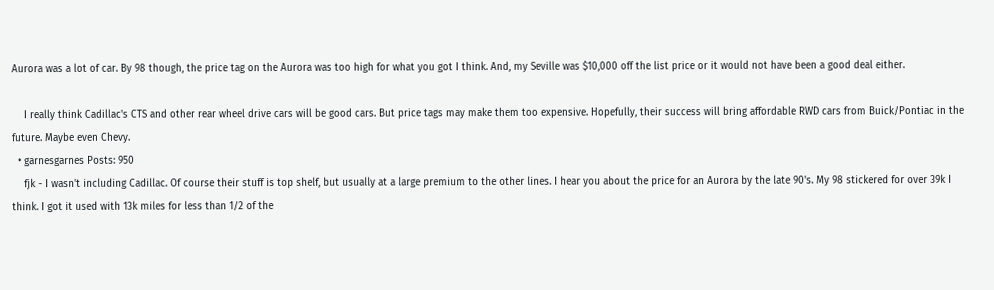Aurora was a lot of car. By 98 though, the price tag on the Aurora was too high for what you got I think. And, my Seville was $10,000 off the list price or it would not have been a good deal either.

    I really think Cadillac's CTS and other rear wheel drive cars will be good cars. But price tags may make them too expensive. Hopefully, their success will bring affordable RWD cars from Buick/Pontiac in the future. Maybe even Chevy.
  • garnesgarnes Posts: 950
    fjk - I wasn't including Cadillac. Of course their stuff is top shelf, but usually at a large premium to the other lines. I hear you about the price for an Aurora by the late 90's. My 98 stickered for over 39k I think. I got it used with 13k miles for less than 1/2 of the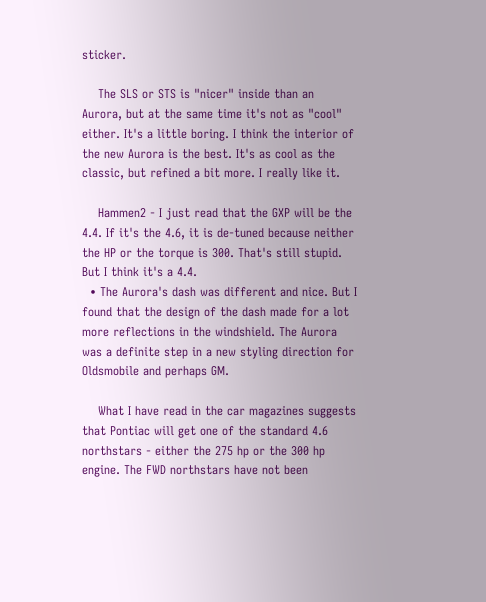sticker.

    The SLS or STS is "nicer" inside than an Aurora, but at the same time it's not as "cool" either. It's a little boring. I think the interior of the new Aurora is the best. It's as cool as the classic, but refined a bit more. I really like it.

    Hammen2 - I just read that the GXP will be the 4.4. If it's the 4.6, it is de-tuned because neither the HP or the torque is 300. That's still stupid. But I think it's a 4.4.
  • The Aurora's dash was different and nice. But I found that the design of the dash made for a lot more reflections in the windshield. The Aurora was a definite step in a new styling direction for Oldsmobile and perhaps GM.

    What I have read in the car magazines suggests that Pontiac will get one of the standard 4.6 northstars - either the 275 hp or the 300 hp engine. The FWD northstars have not been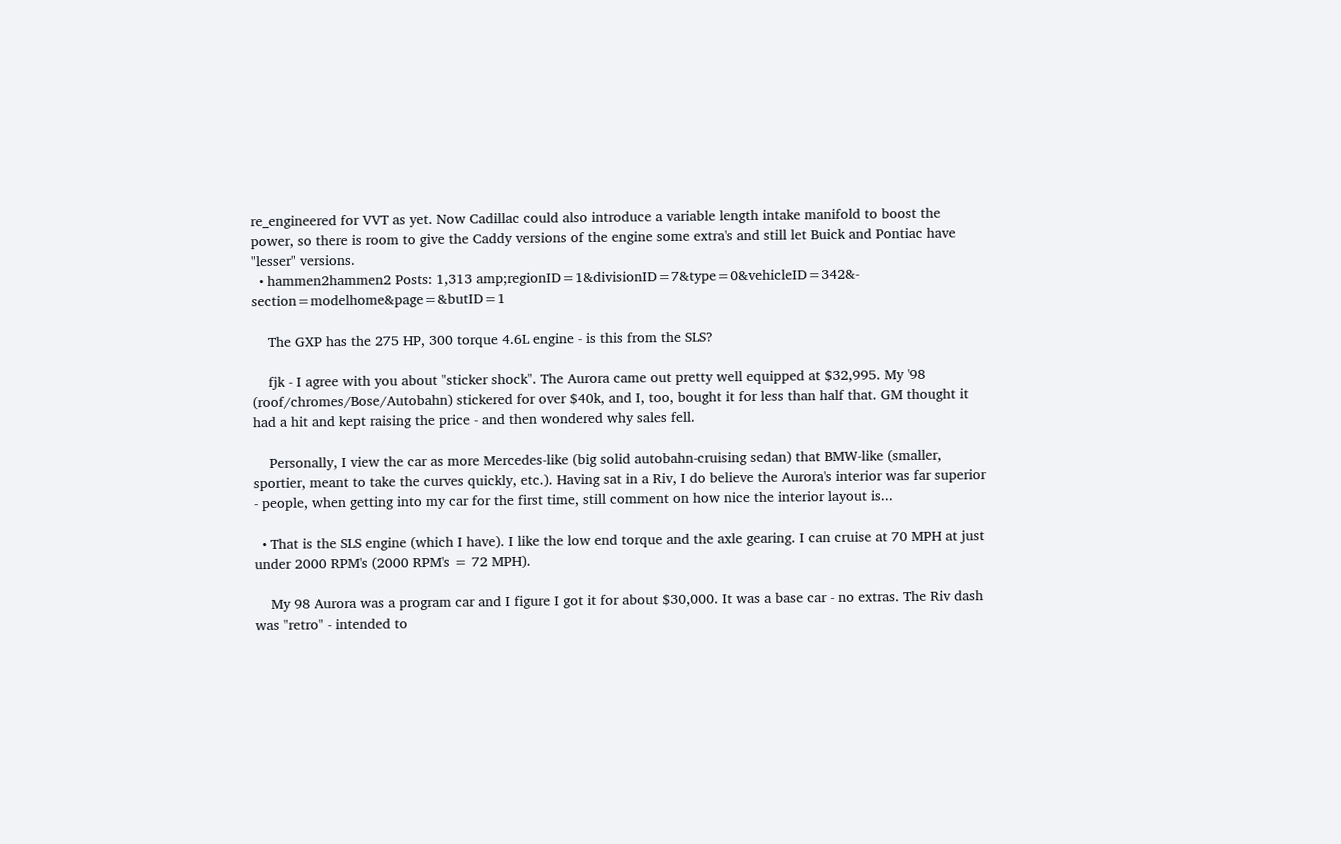re_engineered for VVT as yet. Now Cadillac could also introduce a variable length intake manifold to boost the power, so there is room to give the Caddy versions of the engine some extra's and still let Buick and Pontiac have "lesser" versions.
  • hammen2hammen2 Posts: 1,313 amp;regionID=1&divisionID=7&type=0&vehicleID=342&- section=modelhome&page=&butID=1

    The GXP has the 275 HP, 300 torque 4.6L engine - is this from the SLS?

    fjk - I agree with you about "sticker shock". The Aurora came out pretty well equipped at $32,995. My '98 (roof/chromes/Bose/Autobahn) stickered for over $40k, and I, too, bought it for less than half that. GM thought it had a hit and kept raising the price - and then wondered why sales fell.

    Personally, I view the car as more Mercedes-like (big solid autobahn-cruising sedan) that BMW-like (smaller, sportier, meant to take the curves quickly, etc.). Having sat in a Riv, I do believe the Aurora's interior was far superior - people, when getting into my car for the first time, still comment on how nice the interior layout is...

  • That is the SLS engine (which I have). I like the low end torque and the axle gearing. I can cruise at 70 MPH at just under 2000 RPM's (2000 RPM's = 72 MPH).

    My 98 Aurora was a program car and I figure I got it for about $30,000. It was a base car - no extras. The Riv dash was "retro" - intended to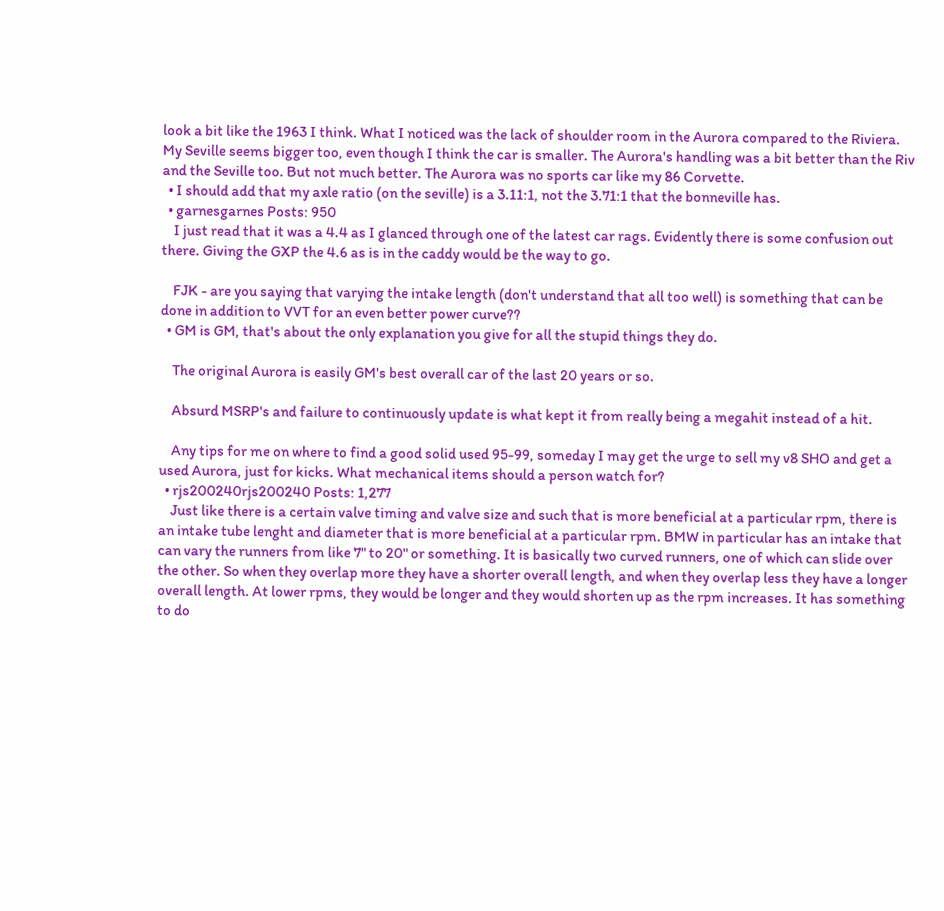look a bit like the 1963 I think. What I noticed was the lack of shoulder room in the Aurora compared to the Riviera. My Seville seems bigger too, even though I think the car is smaller. The Aurora's handling was a bit better than the Riv and the Seville too. But not much better. The Aurora was no sports car like my 86 Corvette.
  • I should add that my axle ratio (on the seville) is a 3.11:1, not the 3.71:1 that the bonneville has.
  • garnesgarnes Posts: 950
    I just read that it was a 4.4 as I glanced through one of the latest car rags. Evidently there is some confusion out there. Giving the GXP the 4.6 as is in the caddy would be the way to go.

    FJK - are you saying that varying the intake length (don't understand that all too well) is something that can be done in addition to VVT for an even better power curve??
  • GM is GM, that's about the only explanation you give for all the stupid things they do.

    The original Aurora is easily GM's best overall car of the last 20 years or so.

    Absurd MSRP's and failure to continuously update is what kept it from really being a megahit instead of a hit.

    Any tips for me on where to find a good solid used 95-99, someday I may get the urge to sell my v8 SHO and get a used Aurora, just for kicks. What mechanical items should a person watch for?
  • rjs200240rjs200240 Posts: 1,277
    Just like there is a certain valve timing and valve size and such that is more beneficial at a particular rpm, there is an intake tube lenght and diameter that is more beneficial at a particular rpm. BMW in particular has an intake that can vary the runners from like 7" to 20" or something. It is basically two curved runners, one of which can slide over the other. So when they overlap more they have a shorter overall length, and when they overlap less they have a longer overall length. At lower rpms, they would be longer and they would shorten up as the rpm increases. It has something to do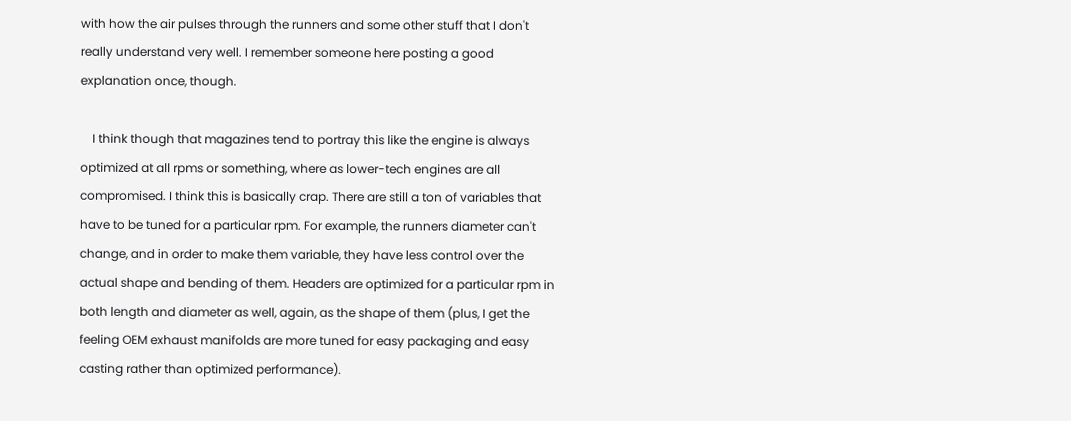with how the air pulses through the runners and some other stuff that I don't really understand very well. I remember someone here posting a good explanation once, though.

    I think though that magazines tend to portray this like the engine is always optimized at all rpms or something, where as lower-tech engines are all compromised. I think this is basically crap. There are still a ton of variables that have to be tuned for a particular rpm. For example, the runners diameter can't change, and in order to make them variable, they have less control over the actual shape and bending of them. Headers are optimized for a particular rpm in both length and diameter as well, again, as the shape of them (plus, I get the feeling OEM exhaust manifolds are more tuned for easy packaging and easy casting rather than optimized performance).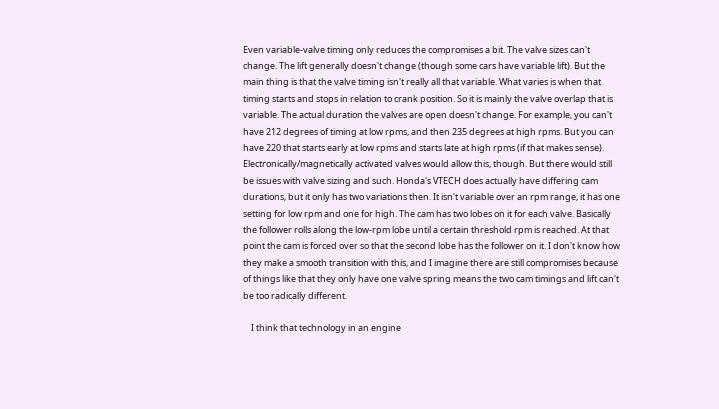Even variable-valve timing only reduces the compromises a bit. The valve sizes can't change. The lift generally doesn't change (though some cars have variable lift). But the main thing is that the valve timing isn't really all that variable. What varies is when that timing starts and stops in relation to crank position. So it is mainly the valve overlap that is variable. The actual duration the valves are open doesn't change. For example, you can't have 212 degrees of timing at low rpms, and then 235 degrees at high rpms. But you can have 220 that starts early at low rpms and starts late at high rpms (if that makes sense). Electronically/magnetically activated valves would allow this, though. But there would still be issues with valve sizing and such. Honda's VTECH does actually have differing cam durations, but it only has two variations then. It isn't variable over an rpm range, it has one setting for low rpm and one for high. The cam has two lobes on it for each valve. Basically the follower rolls along the low-rpm lobe until a certain threshold rpm is reached. At that point the cam is forced over so that the second lobe has the follower on it. I don't know how they make a smooth transition with this, and I imagine there are still compromises because of things like that they only have one valve spring means the two cam timings and lift can't be too radically different.

    I think that technology in an engine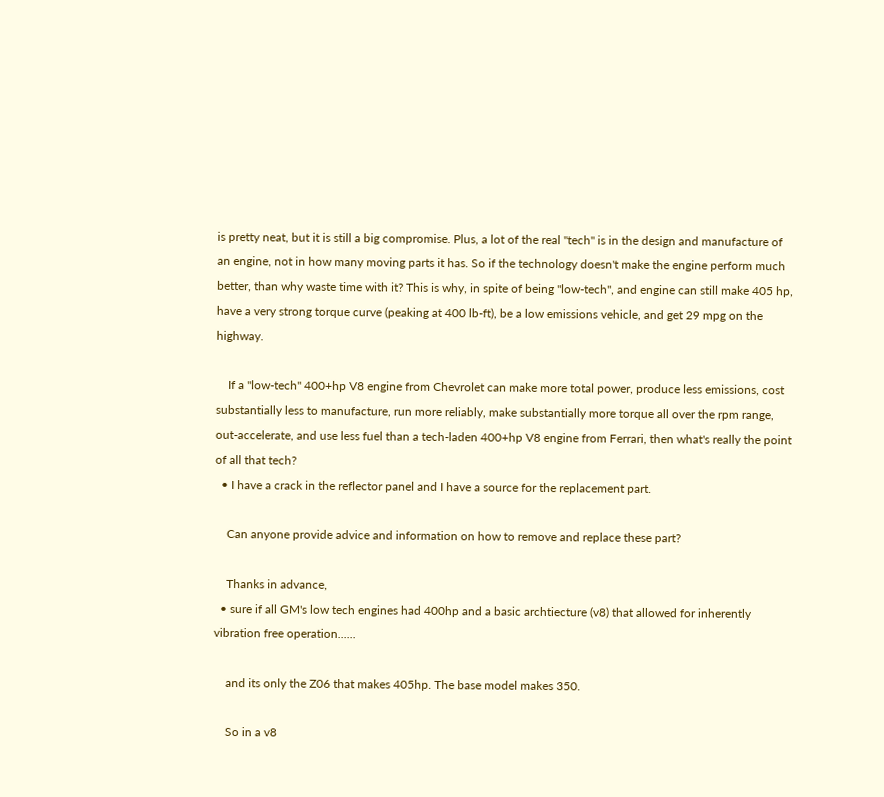is pretty neat, but it is still a big compromise. Plus, a lot of the real "tech" is in the design and manufacture of an engine, not in how many moving parts it has. So if the technology doesn't make the engine perform much better, than why waste time with it? This is why, in spite of being "low-tech", and engine can still make 405 hp, have a very strong torque curve (peaking at 400 lb-ft), be a low emissions vehicle, and get 29 mpg on the highway.

    If a "low-tech" 400+hp V8 engine from Chevrolet can make more total power, produce less emissions, cost substantially less to manufacture, run more reliably, make substantially more torque all over the rpm range, out-accelerate, and use less fuel than a tech-laden 400+hp V8 engine from Ferrari, then what's really the point of all that tech?
  • I have a crack in the reflector panel and I have a source for the replacement part.

    Can anyone provide advice and information on how to remove and replace these part?

    Thanks in advance,
  • sure if all GM's low tech engines had 400hp and a basic archtiecture (v8) that allowed for inherently vibration free operation......

    and its only the Z06 that makes 405hp. The base model makes 350.

    So in a v8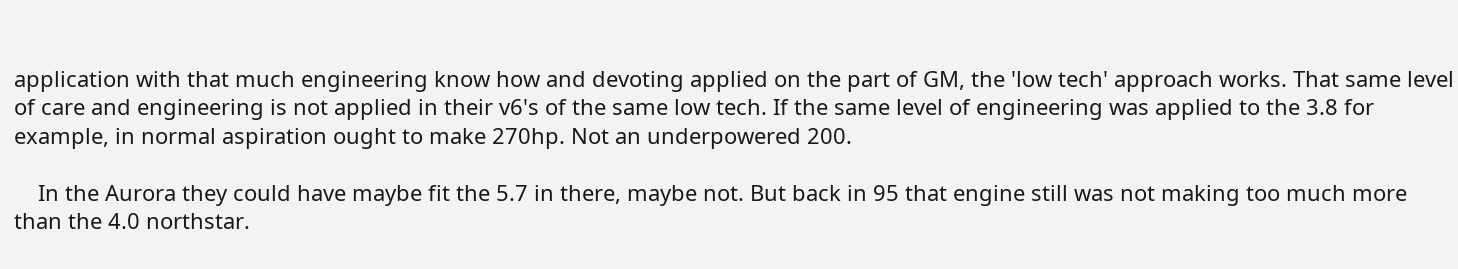application with that much engineering know how and devoting applied on the part of GM, the 'low tech' approach works. That same level of care and engineering is not applied in their v6's of the same low tech. If the same level of engineering was applied to the 3.8 for example, in normal aspiration ought to make 270hp. Not an underpowered 200.

    In the Aurora they could have maybe fit the 5.7 in there, maybe not. But back in 95 that engine still was not making too much more than the 4.0 northstar.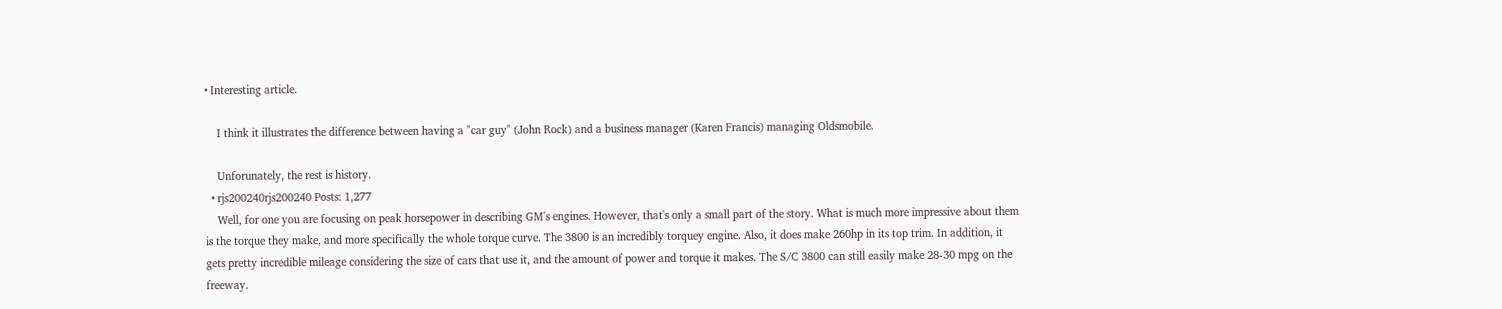• Interesting article.

    I think it illustrates the difference between having a "car guy" (John Rock) and a business manager (Karen Francis) managing Oldsmobile.

    Unforunately, the rest is history.
  • rjs200240rjs200240 Posts: 1,277
    Well, for one you are focusing on peak horsepower in describing GM's engines. However, that's only a small part of the story. What is much more impressive about them is the torque they make, and more specifically the whole torque curve. The 3800 is an incredibly torquey engine. Also, it does make 260hp in its top trim. In addition, it gets pretty incredible mileage considering the size of cars that use it, and the amount of power and torque it makes. The S/C 3800 can still easily make 28-30 mpg on the freeway.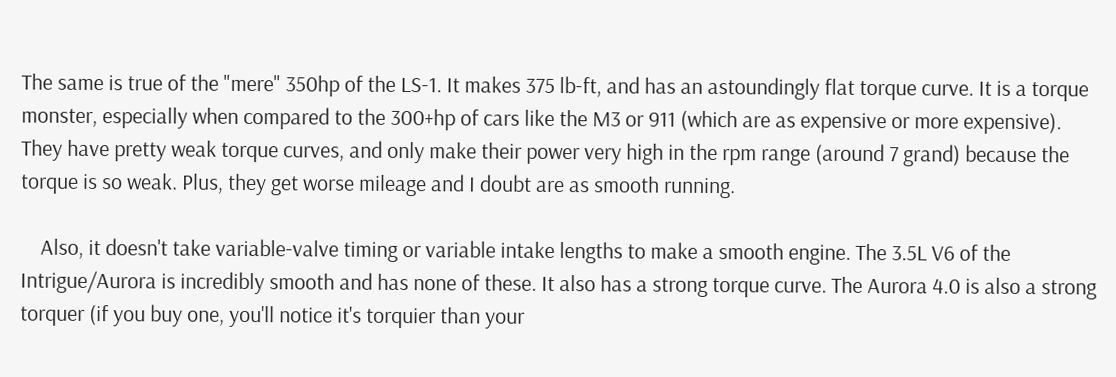The same is true of the "mere" 350hp of the LS-1. It makes 375 lb-ft, and has an astoundingly flat torque curve. It is a torque monster, especially when compared to the 300+hp of cars like the M3 or 911 (which are as expensive or more expensive). They have pretty weak torque curves, and only make their power very high in the rpm range (around 7 grand) because the torque is so weak. Plus, they get worse mileage and I doubt are as smooth running.

    Also, it doesn't take variable-valve timing or variable intake lengths to make a smooth engine. The 3.5L V6 of the Intrigue/Aurora is incredibly smooth and has none of these. It also has a strong torque curve. The Aurora 4.0 is also a strong torquer (if you buy one, you'll notice it's torquier than your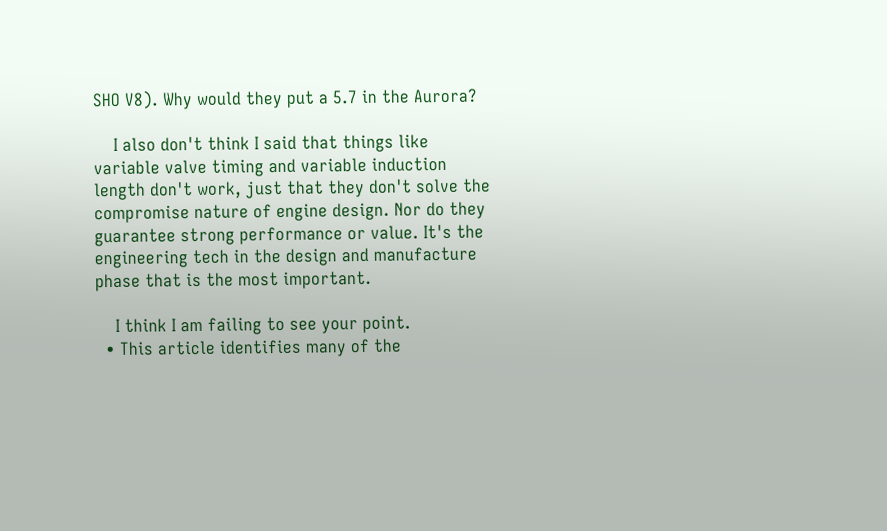SHO V8). Why would they put a 5.7 in the Aurora?

    I also don't think I said that things like variable valve timing and variable induction length don't work, just that they don't solve the compromise nature of engine design. Nor do they guarantee strong performance or value. It's the engineering tech in the design and manufacture phase that is the most important.

    I think I am failing to see your point.
  • This article identifies many of the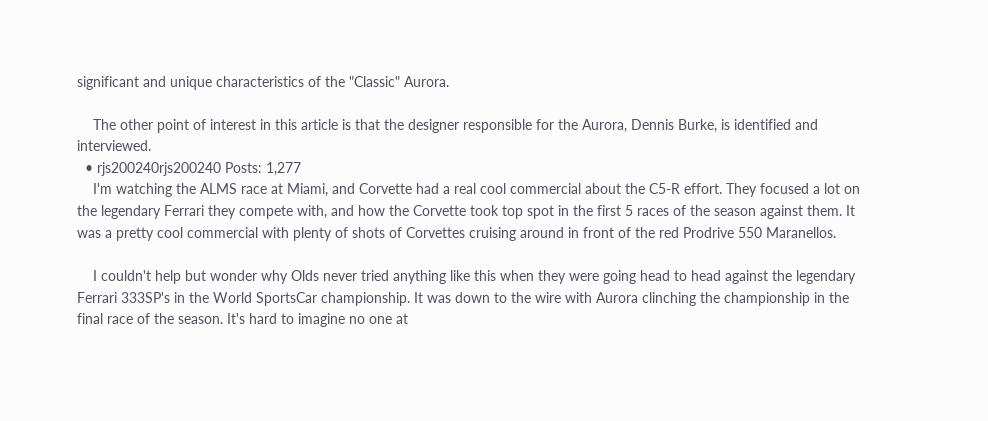significant and unique characteristics of the "Classic" Aurora.

    The other point of interest in this article is that the designer responsible for the Aurora, Dennis Burke, is identified and interviewed.
  • rjs200240rjs200240 Posts: 1,277
    I'm watching the ALMS race at Miami, and Corvette had a real cool commercial about the C5-R effort. They focused a lot on the legendary Ferrari they compete with, and how the Corvette took top spot in the first 5 races of the season against them. It was a pretty cool commercial with plenty of shots of Corvettes cruising around in front of the red Prodrive 550 Maranellos.

    I couldn't help but wonder why Olds never tried anything like this when they were going head to head against the legendary Ferrari 333SP's in the World SportsCar championship. It was down to the wire with Aurora clinching the championship in the final race of the season. It's hard to imagine no one at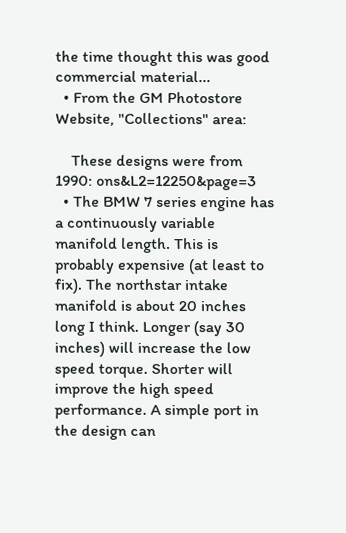the time thought this was good commercial material...
  • From the GM Photostore Website, "Collections" area:

    These designs were from 1990: ons&L2=12250&page=3
  • The BMW 7 series engine has a continuously variable manifold length. This is probably expensive (at least to fix). The northstar intake manifold is about 20 inches long I think. Longer (say 30 inches) will increase the low speed torque. Shorter will improve the high speed performance. A simple port in the design can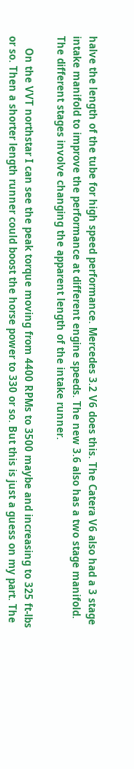halve the length of the tube for high speed performance. Mercedes 3.2 V6 does this. The Catera V6 also had a 3 stage intake manifold to improve the performance at different engine speeds. The new 3.6 also has a two stage manifold. The different stages involve changing the apparent length of the intake runner.

    On the VVT northstar I can see the peak torque moving from 4400 RPMs to 3500 maybe and increasing to 325 ft-lbs or so. Then a shorter length runner could boost the horse power to 330 or so. But this is just a guess on my part. The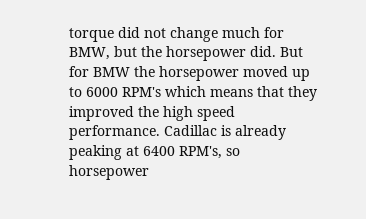torque did not change much for BMW, but the horsepower did. But for BMW the horsepower moved up to 6000 RPM's which means that they improved the high speed performance. Cadillac is already peaking at 6400 RPM's, so horsepower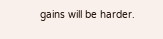gains will be harder.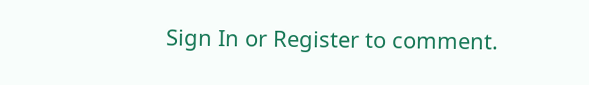Sign In or Register to comment.